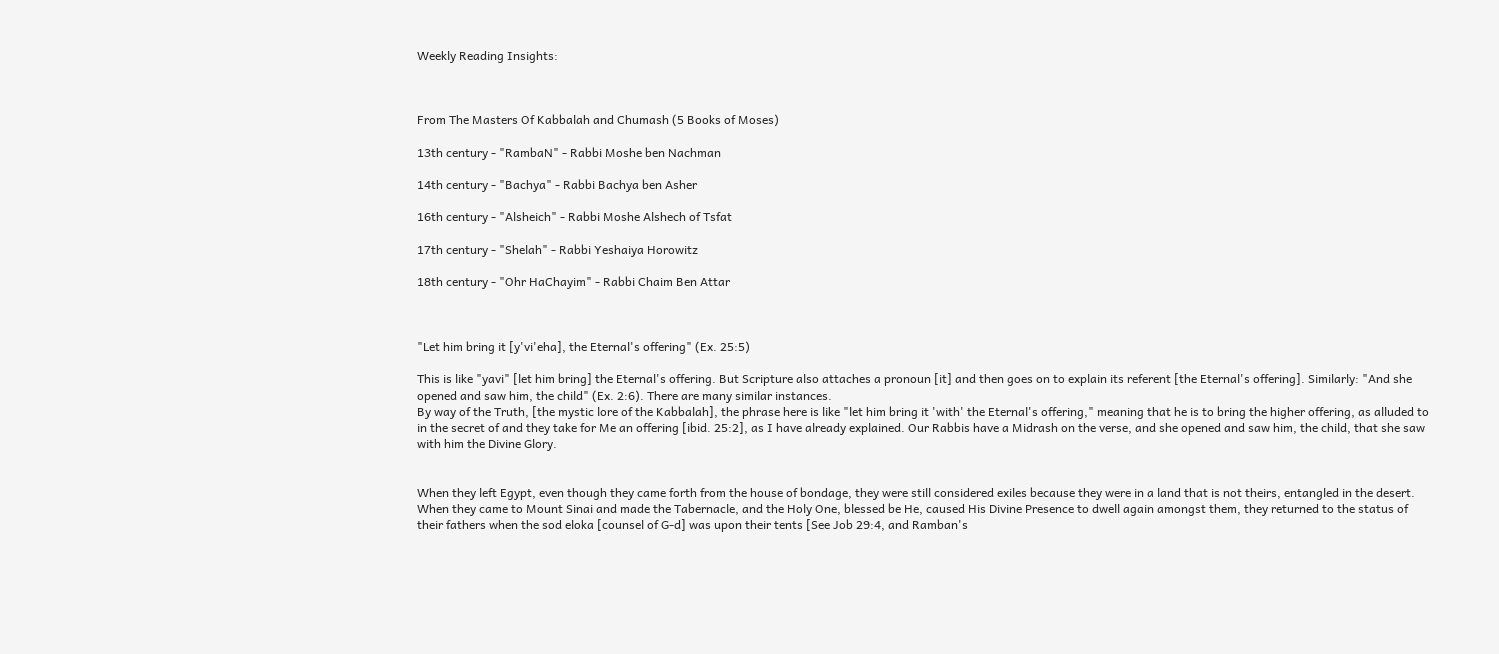Weekly Reading Insights:



From The Masters Of Kabbalah and Chumash (5 Books of Moses)

13th century - "RambaN" - Rabbi Moshe ben Nachman

14th century - "Bachya" - Rabbi Bachya ben Asher

16th century - "Alsheich" - Rabbi Moshe Alshech of Tsfat

17th century - "Shelah" - Rabbi Yeshaiya Horowitz

18th century - "Ohr HaChayim" - Rabbi Chaim Ben Attar



"Let him bring it [y'vi'eha], the Eternal's offering" (Ex. 25:5)

This is like "yavi" [let him bring] the Eternal's offering. But Scripture also attaches a pronoun [it] and then goes on to explain its referent [the Eternal's offering]. Similarly: "And she opened and saw him, the child" (Ex. 2:6). There are many similar instances.
By way of the Truth, [the mystic lore of the Kabbalah], the phrase here is like "let him bring it 'with' the Eternal's offering," meaning that he is to bring the higher offering, as alluded to in the secret of and they take for Me an offering [ibid. 25:2], as I have already explained. Our Rabbis have a Midrash on the verse, and she opened and saw him, the child, that she saw with him the Divine Glory.


When they left Egypt, even though they came forth from the house of bondage, they were still considered exiles because they were in a land that is not theirs, entangled in the desert. When they came to Mount Sinai and made the Tabernacle, and the Holy One, blessed be He, caused His Divine Presence to dwell again amongst them, they returned to the status of their fathers when the sod eloka [counsel of G-d] was upon their tents [See Job 29:4, and Ramban's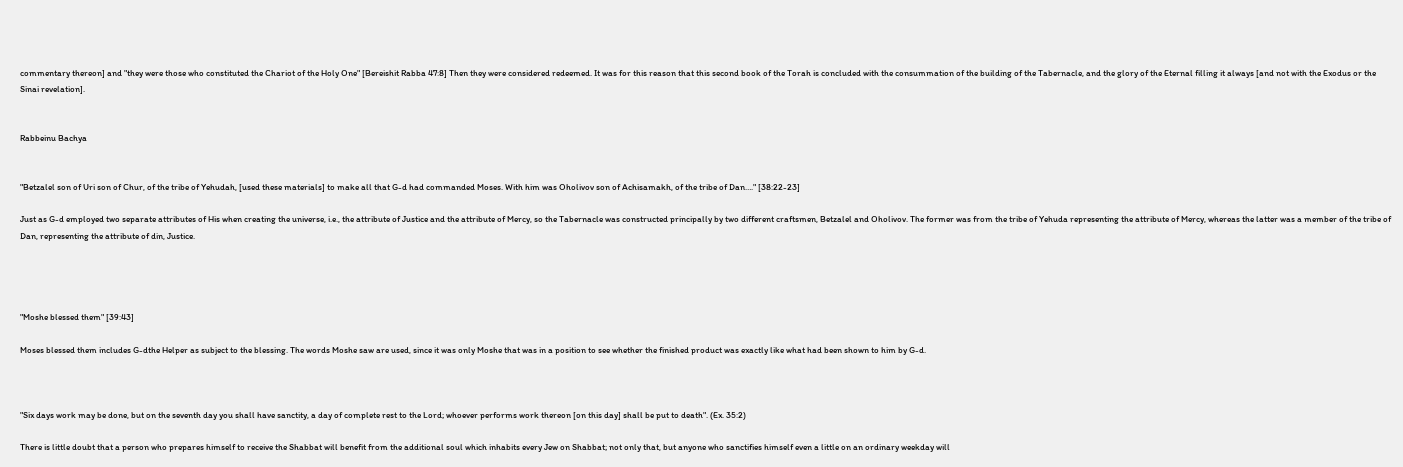commentary thereon] and "they were those who constituted the Chariot of the Holy One" [Bereishit Rabba 47:8] Then they were considered redeemed. It was for this reason that this second book of the Torah is concluded with the consummation of the building of the Tabernacle, and the glory of the Eternal filling it always [and not with the Exodus or the Sinai revelation].


Rabbeinu Bachya


"Betzalel son of Uri son of Chur, of the tribe of Yehudah, [used these materials] to make all that G-d had commanded Moses. With him was Oholivov son of Achisamakh, of the tribe of Dan…." [38:22-23]

Just as G-d employed two separate attributes of His when creating the universe, i.e., the attribute of Justice and the attribute of Mercy, so the Tabernacle was constructed principally by two different craftsmen, Betzalel and Oholivov. The former was from the tribe of Yehuda representing the attribute of Mercy, whereas the latter was a member of the tribe of Dan, representing the attribute of din, Justice.




"Moshe blessed them" [39:43]

Moses blessed them includes G-dthe Helper as subject to the blessing. The words Moshe saw are used, since it was only Moshe that was in a position to see whether the finished product was exactly like what had been shown to him by G-d.



"Six days work may be done, but on the seventh day you shall have sanctity, a day of complete rest to the Lord; whoever performs work thereon [on this day] shall be put to death". (Ex. 35:2)

There is little doubt that a person who prepares himself to receive the Shabbat will benefit from the additional soul which inhabits every Jew on Shabbat; not only that, but anyone who sanctifies himself even a little on an ordinary weekday will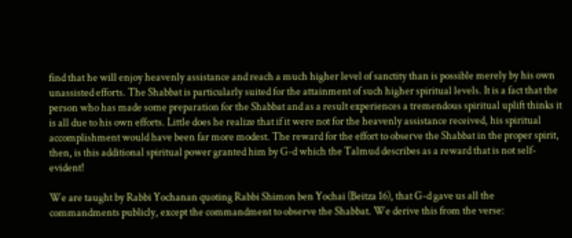find that he will enjoy heavenly assistance and reach a much higher level of sanctity than is possible merely by his own unassisted efforts. The Shabbat is particularly suited for the attainment of such higher spiritual levels. It is a fact that the person who has made some preparation for the Shabbat and as a result experiences a tremendous spiritual uplift thinks it is all due to his own efforts. Little does he realize that if it were not for the heavenly assistance received, his spiritual accomplishment would have been far more modest. The reward for the effort to observe the Shabbat in the proper spirit, then, is this additional spiritual power granted him by G-d which the Talmud describes as a reward that is not self-evident!

We are taught by Rabbi Yochanan quoting Rabbi Shimon ben Yochai (Beitza 16), that G-d gave us all the commandments publicly, except the commandment to observe the Shabbat. We derive this from the verse: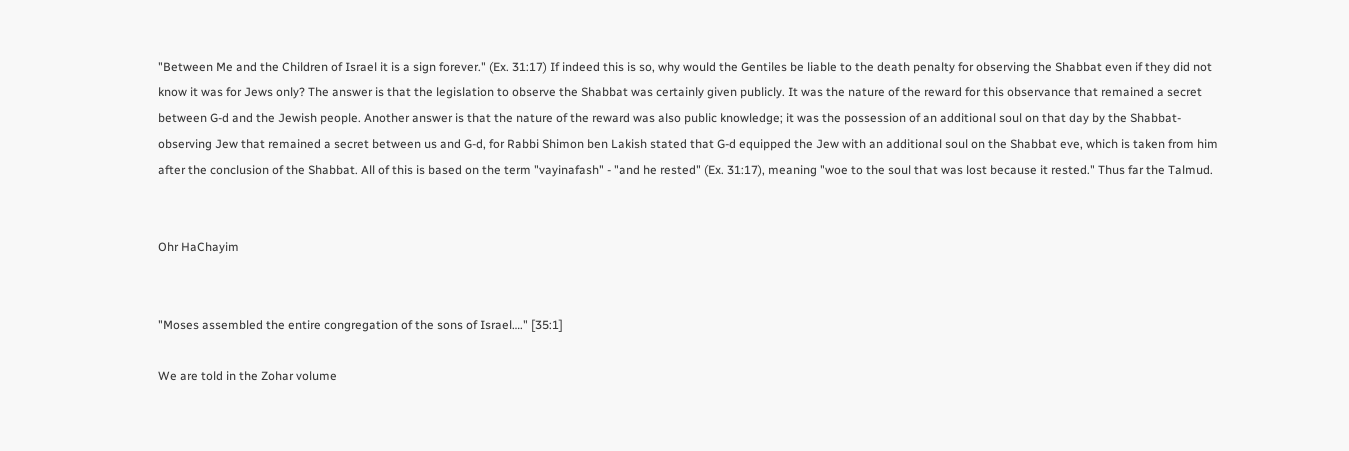"Between Me and the Children of Israel it is a sign forever." (Ex. 31:17) If indeed this is so, why would the Gentiles be liable to the death penalty for observing the Shabbat even if they did not know it was for Jews only? The answer is that the legislation to observe the Shabbat was certainly given publicly. It was the nature of the reward for this observance that remained a secret between G-d and the Jewish people. Another answer is that the nature of the reward was also public knowledge; it was the possession of an additional soul on that day by the Shabbat-observing Jew that remained a secret between us and G-d, for Rabbi Shimon ben Lakish stated that G-d equipped the Jew with an additional soul on the Shabbat eve, which is taken from him after the conclusion of the Shabbat. All of this is based on the term "vayinafash" - "and he rested" (Ex. 31:17), meaning "woe to the soul that was lost because it rested." Thus far the Talmud.


Ohr HaChayim


"Moses assembled the entire congregation of the sons of Israel…." [35:1]

We are told in the Zohar volume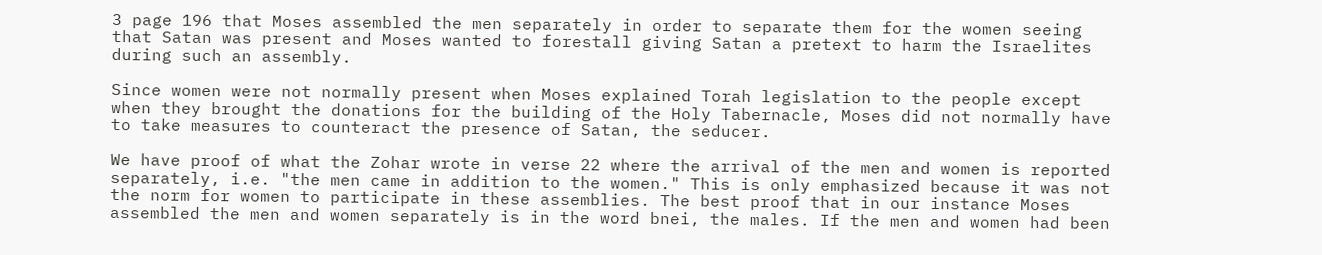3 page 196 that Moses assembled the men separately in order to separate them for the women seeing that Satan was present and Moses wanted to forestall giving Satan a pretext to harm the Israelites during such an assembly.

Since women were not normally present when Moses explained Torah legislation to the people except when they brought the donations for the building of the Holy Tabernacle, Moses did not normally have to take measures to counteract the presence of Satan, the seducer.

We have proof of what the Zohar wrote in verse 22 where the arrival of the men and women is reported separately, i.e. "the men came in addition to the women." This is only emphasized because it was not the norm for women to participate in these assemblies. The best proof that in our instance Moses assembled the men and women separately is in the word bnei, the males. If the men and women had been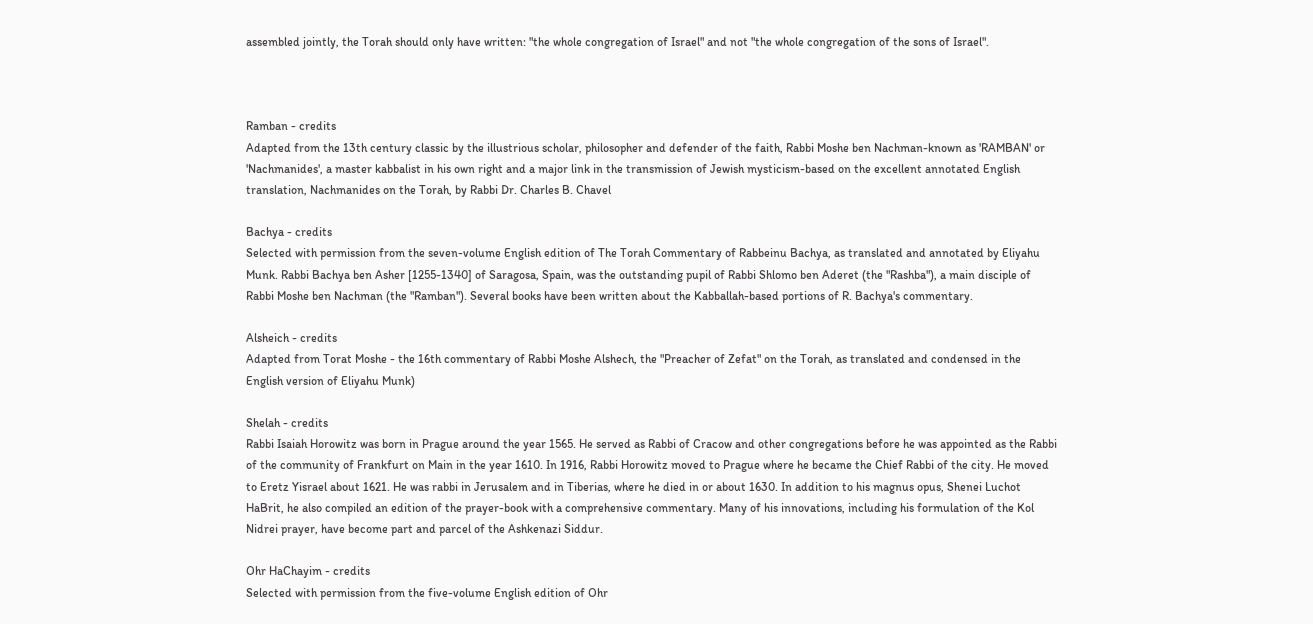assembled jointly, the Torah should only have written: "the whole congregation of Israel" and not "the whole congregation of the sons of Israel".



Ramban - credits
Adapted from the 13th century classic by the illustrious scholar, philosopher and defender of the faith, Rabbi Moshe ben Nachman-known as 'RAMBAN' or 'Nachmanides', a master kabbalist in his own right and a major link in the transmission of Jewish mysticism-based on the excellent annotated English translation, Nachmanides on the Torah, by Rabbi Dr. Charles B. Chavel

Bachya - credits
Selected with permission from the seven-volume English edition of The Torah Commentary of Rabbeinu Bachya, as translated and annotated by Eliyahu Munk. Rabbi Bachya ben Asher [1255-1340] of Saragosa, Spain, was the outstanding pupil of Rabbi Shlomo ben Aderet (the "Rashba"), a main disciple of Rabbi Moshe ben Nachman (the "Ramban"). Several books have been written about the Kabballah-based portions of R. Bachya's commentary.

Alsheich - credits
Adapted from Torat Moshe - the 16th commentary of Rabbi Moshe Alshech, the "Preacher of Zefat" on the Torah, as translated and condensed in the English version of Eliyahu Munk)

Shelah - credits
Rabbi Isaiah Horowitz was born in Prague around the year 1565. He served as Rabbi of Cracow and other congregations before he was appointed as the Rabbi of the community of Frankfurt on Main in the year 1610. In 1916, Rabbi Horowitz moved to Prague where he became the Chief Rabbi of the city. He moved to Eretz Yisrael about 1621. He was rabbi in Jerusalem and in Tiberias, where he died in or about 1630. In addition to his magnus opus, Shenei Luchot HaBrit, he also compiled an edition of the prayer-book with a comprehensive commentary. Many of his innovations, including his formulation of the Kol Nidrei prayer, have become part and parcel of the Ashkenazi Siddur.

Ohr HaChayim - credits
Selected with permission from the five-volume English edition of Ohr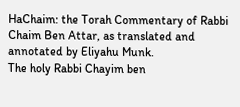HaChaim: the Torah Commentary of Rabbi Chaim Ben Attar, as translated and annotated by Eliyahu Munk.
The holy Rabbi Chayim ben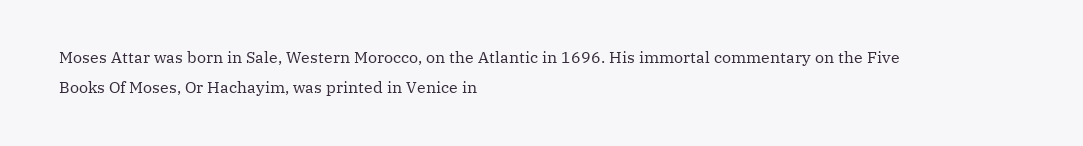Moses Attar was born in Sale, Western Morocco, on the Atlantic in 1696. His immortal commentary on the Five Books Of Moses, Or Hachayim, was printed in Venice in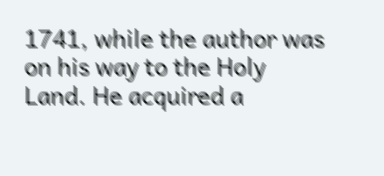1741, while the author was on his way to the Holy Land. He acquired a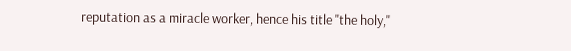reputation as a miracle worker, hence his title "the holy,"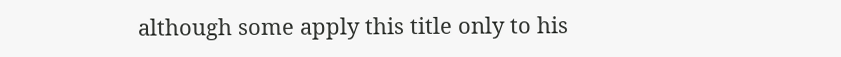although some apply this title only to his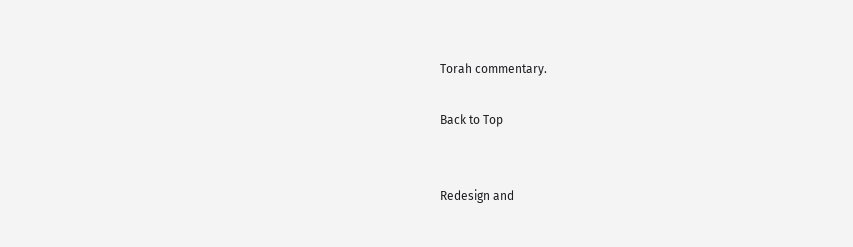Torah commentary.

Back to Top


Redesign and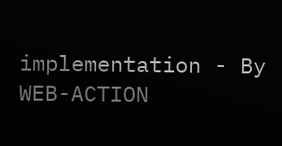implementation - By WEB-ACTION